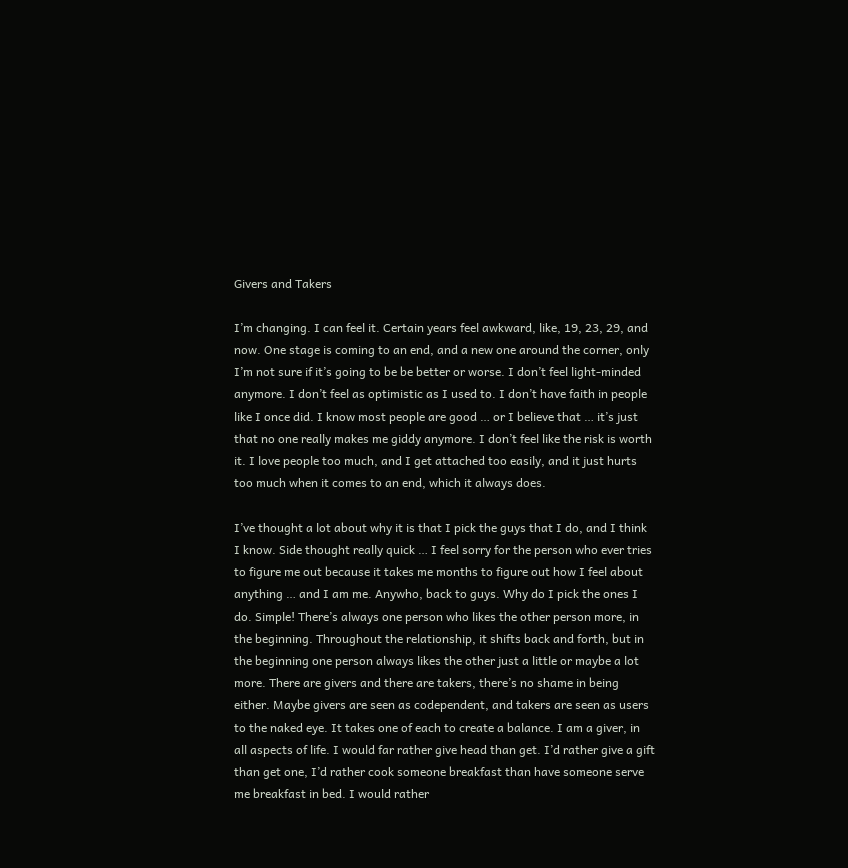Givers and Takers

I’m changing. I can feel it. Certain years feel awkward, like, 19, 23, 29, and now. One stage is coming to an end, and a new one around the corner, only I’m not sure if it’s going to be be better or worse. I don’t feel light-minded anymore. I don’t feel as optimistic as I used to. I don’t have faith in people like I once did. I know most people are good … or I believe that … it’s just that no one really makes me giddy anymore. I don’t feel like the risk is worth it. I love people too much, and I get attached too easily, and it just hurts too much when it comes to an end, which it always does.

I’ve thought a lot about why it is that I pick the guys that I do, and I think I know. Side thought really quick … I feel sorry for the person who ever tries to figure me out because it takes me months to figure out how I feel about anything … and I am me. Anywho, back to guys. Why do I pick the ones I do. Simple! There’s always one person who likes the other person more, in the beginning. Throughout the relationship, it shifts back and forth, but in the beginning one person always likes the other just a little or maybe a lot more. There are givers and there are takers, there’s no shame in being either. Maybe givers are seen as codependent, and takers are seen as users to the naked eye. It takes one of each to create a balance. I am a giver, in all aspects of life. I would far rather give head than get. I’d rather give a gift than get one, I’d rather cook someone breakfast than have someone serve me breakfast in bed. I would rather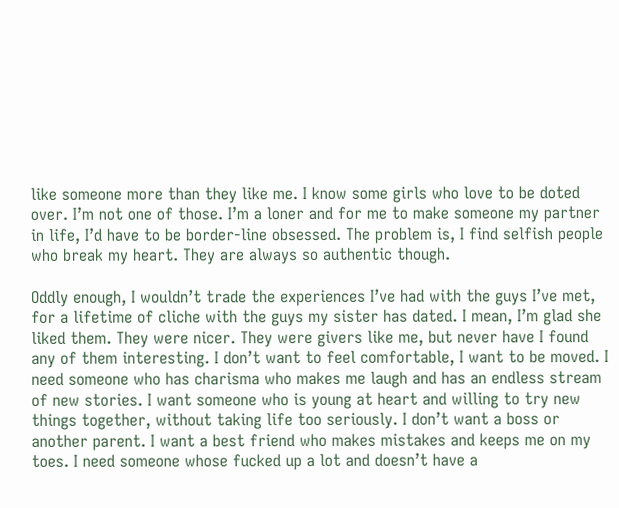like someone more than they like me. I know some girls who love to be doted over. I’m not one of those. I’m a loner and for me to make someone my partner in life, I’d have to be border-line obsessed. The problem is, I find selfish people who break my heart. They are always so authentic though.

Oddly enough, I wouldn’t trade the experiences I’ve had with the guys I’ve met, for a lifetime of cliche with the guys my sister has dated. I mean, I’m glad she liked them. They were nicer. They were givers like me, but never have I found any of them interesting. I don’t want to feel comfortable, I want to be moved. I need someone who has charisma who makes me laugh and has an endless stream of new stories. I want someone who is young at heart and willing to try new things together, without taking life too seriously. I don’t want a boss or another parent. I want a best friend who makes mistakes and keeps me on my toes. I need someone whose fucked up a lot and doesn’t have a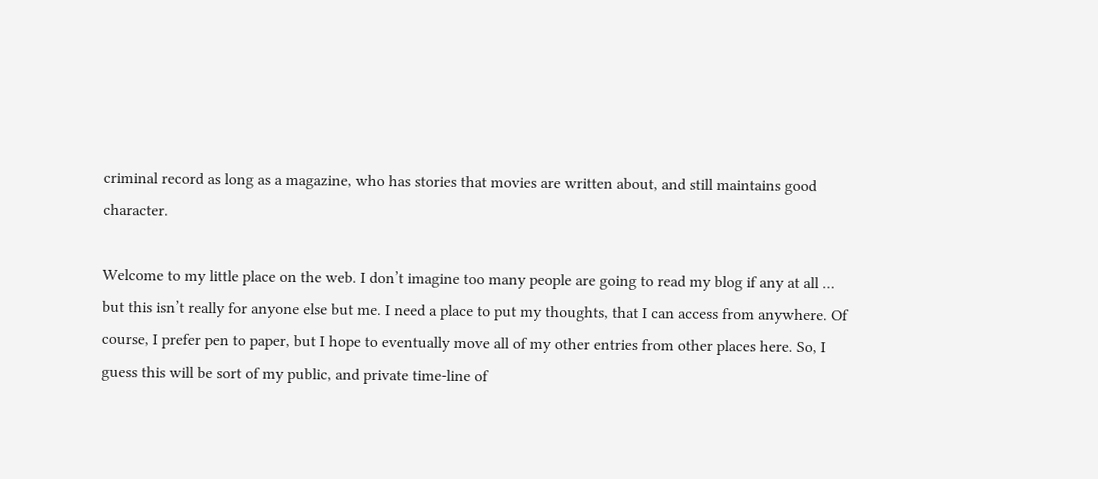criminal record as long as a magazine, who has stories that movies are written about, and still maintains good character.

Welcome to my little place on the web. I don’t imagine too many people are going to read my blog if any at all … but this isn’t really for anyone else but me. I need a place to put my thoughts, that I can access from anywhere. Of course, I prefer pen to paper, but I hope to eventually move all of my other entries from other places here. So, I guess this will be sort of my public, and private time-line of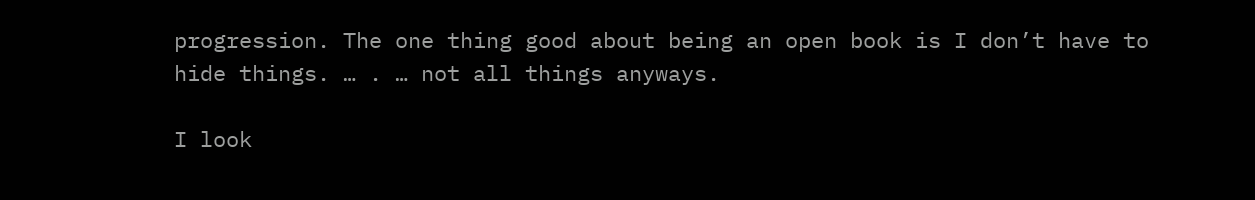progression. The one thing good about being an open book is I don’t have to hide things. … . … not all things anyways.

I look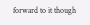forward to it though